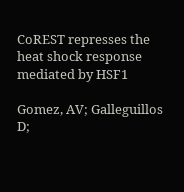CoREST represses the heat shock response mediated by HSF1

Gomez, AV; Galleguillos D;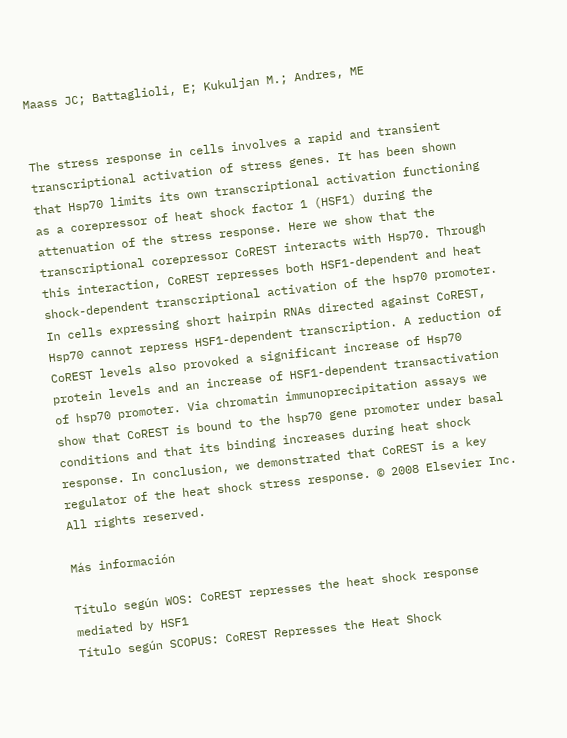Maass JC; Battaglioli, E; Kukuljan M.; Andres, ME


The stress response in cells involves a rapid and transient transcriptional activation of stress genes. It has been shown that Hsp70 limits its own transcriptional activation functioning as a corepressor of heat shock factor 1 (HSF1) during the attenuation of the stress response. Here we show that the transcriptional corepressor CoREST interacts with Hsp70. Through this interaction, CoREST represses both HSF1-dependent and heat shock-dependent transcriptional activation of the hsp70 promoter. In cells expressing short hairpin RNAs directed against CoREST, Hsp70 cannot repress HSF1-dependent transcription. A reduction of CoREST levels also provoked a significant increase of Hsp70 protein levels and an increase of HSF1-dependent transactivation of hsp70 promoter. Via chromatin immunoprecipitation assays we show that CoREST is bound to the hsp70 gene promoter under basal conditions and that its binding increases during heat shock response. In conclusion, we demonstrated that CoREST is a key regulator of the heat shock stress response. © 2008 Elsevier Inc. All rights reserved.

Más información

Título según WOS: CoREST represses the heat shock response mediated by HSF1
Título según SCOPUS: CoREST Represses the Heat Shock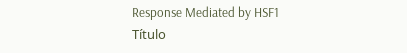Response Mediated by HSF1
Título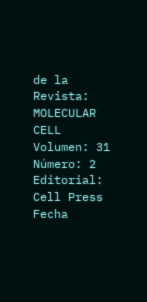de la Revista: MOLECULAR CELL
Volumen: 31
Número: 2
Editorial: Cell Press
Fecha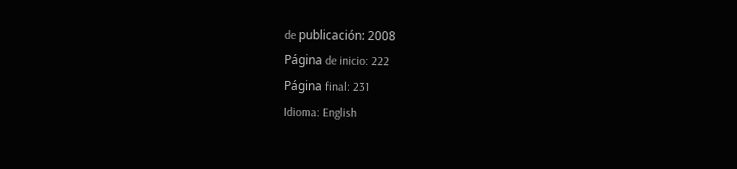de publicación: 2008
Página de inicio: 222
Página final: 231
Idioma: English